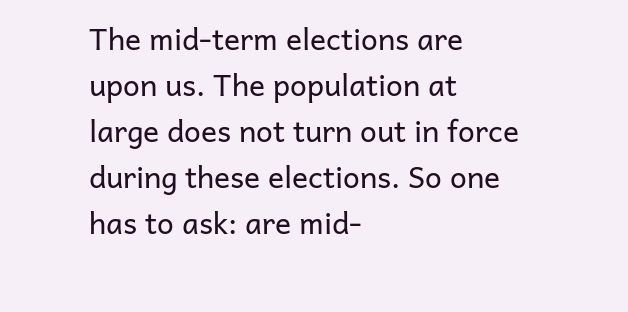The mid-term elections are upon us. The population at large does not turn out in force during these elections. So one has to ask: are mid-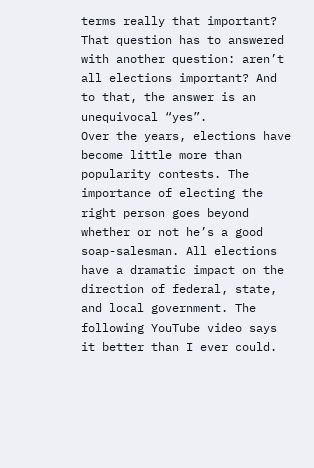terms really that important?
That question has to answered with another question: aren’t all elections important? And to that, the answer is an unequivocal “yes”.
Over the years, elections have become little more than popularity contests. The importance of electing the right person goes beyond whether or not he’s a good soap-salesman. All elections have a dramatic impact on the direction of federal, state, and local government. The following YouTube video says it better than I ever could.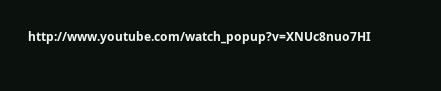http://www.youtube.com/watch_popup?v=XNUc8nuo7HI